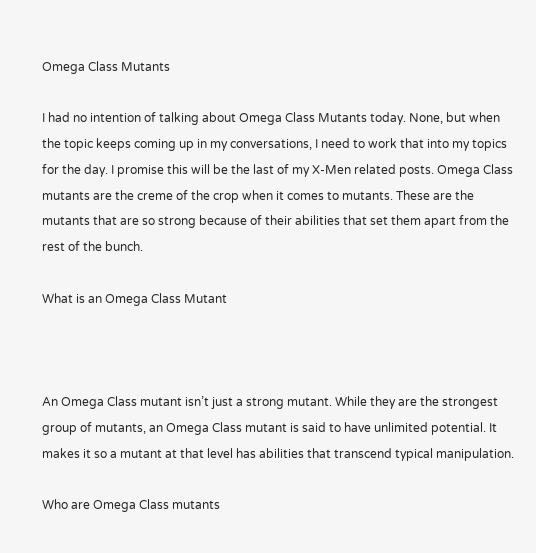Omega Class Mutants

I had no intention of talking about Omega Class Mutants today. None, but when the topic keeps coming up in my conversations, I need to work that into my topics for the day. I promise this will be the last of my X-Men related posts. Omega Class mutants are the creme of the crop when it comes to mutants. These are the mutants that are so strong because of their abilities that set them apart from the rest of the bunch.

What is an Omega Class Mutant



An Omega Class mutant isn’t just a strong mutant. While they are the strongest group of mutants, an Omega Class mutant is said to have unlimited potential. It makes it so a mutant at that level has abilities that transcend typical manipulation.

Who are Omega Class mutants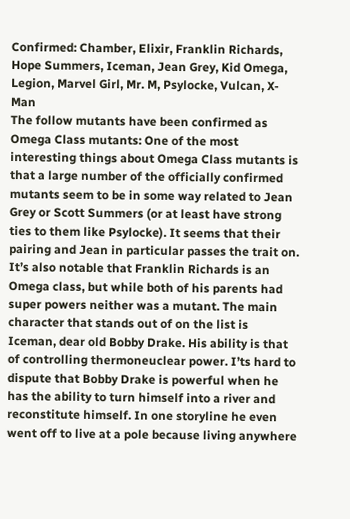Confirmed: Chamber, Elixir, Franklin Richards, Hope Summers, Iceman, Jean Grey, Kid Omega, Legion, Marvel Girl, Mr. M, Psylocke, Vulcan, X-Man
The follow mutants have been confirmed as Omega Class mutants: One of the most interesting things about Omega Class mutants is that a large number of the officially confirmed mutants seem to be in some way related to Jean Grey or Scott Summers (or at least have strong ties to them like Psylocke). It seems that their pairing and Jean in particular passes the trait on. It’s also notable that Franklin Richards is an Omega class, but while both of his parents had super powers neither was a mutant. The main character that stands out of on the list is Iceman, dear old Bobby Drake. His ability is that of controlling thermoneuclear power. I’ts hard to dispute that Bobby Drake is powerful when he has the ability to turn himself into a river and reconstitute himself. In one storyline he even went off to live at a pole because living anywhere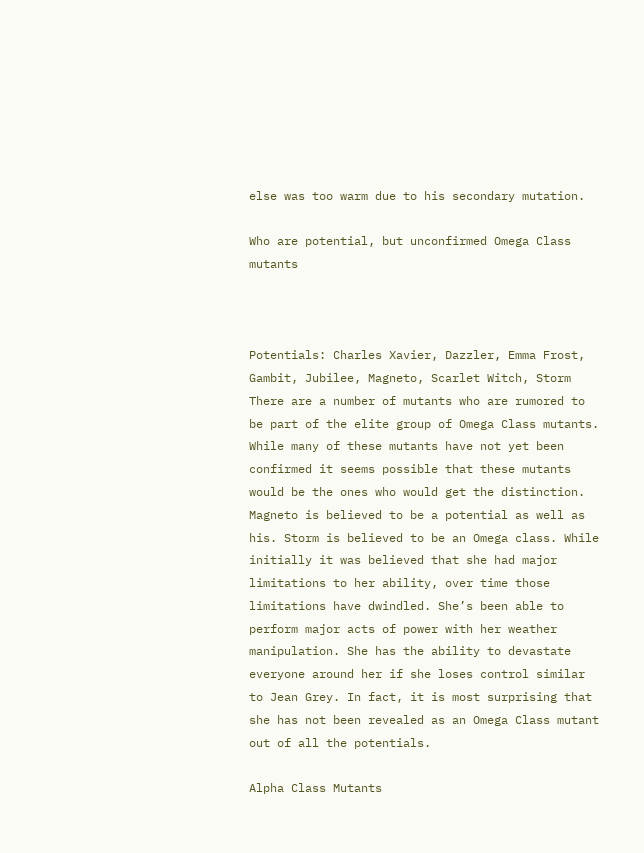else was too warm due to his secondary mutation.

Who are potential, but unconfirmed Omega Class mutants



Potentials: Charles Xavier, Dazzler, Emma Frost, Gambit, Jubilee, Magneto, Scarlet Witch, Storm
There are a number of mutants who are rumored to be part of the elite group of Omega Class mutants. While many of these mutants have not yet been confirmed it seems possible that these mutants would be the ones who would get the distinction. Magneto is believed to be a potential as well as his. Storm is believed to be an Omega class. While initially it was believed that she had major limitations to her ability, over time those limitations have dwindled. She’s been able to perform major acts of power with her weather manipulation. She has the ability to devastate everyone around her if she loses control similar to Jean Grey. In fact, it is most surprising that she has not been revealed as an Omega Class mutant out of all the potentials.

Alpha Class Mutants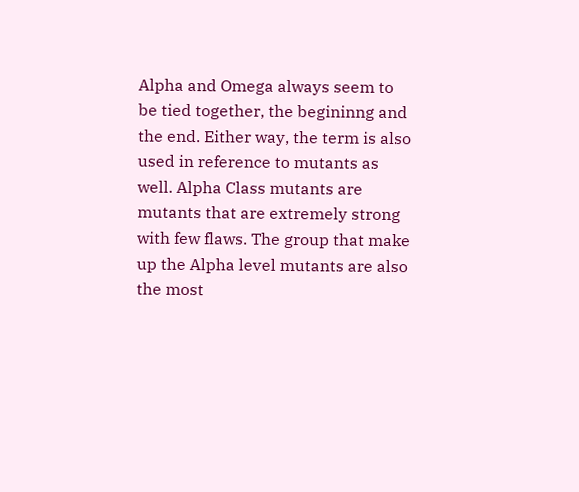Alpha and Omega always seem to be tied together, the begininng and the end. Either way, the term is also used in reference to mutants as well. Alpha Class mutants are mutants that are extremely strong with few flaws. The group that make up the Alpha level mutants are also the most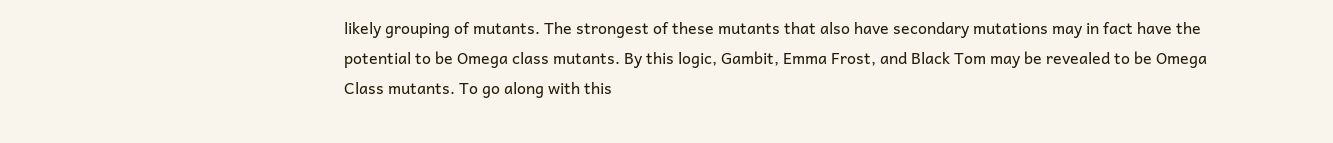likely grouping of mutants. The strongest of these mutants that also have secondary mutations may in fact have the potential to be Omega class mutants. By this logic, Gambit, Emma Frost, and Black Tom may be revealed to be Omega Class mutants. To go along with this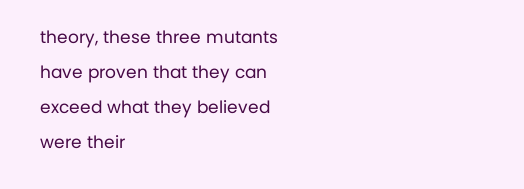theory, these three mutants have proven that they can exceed what they believed were their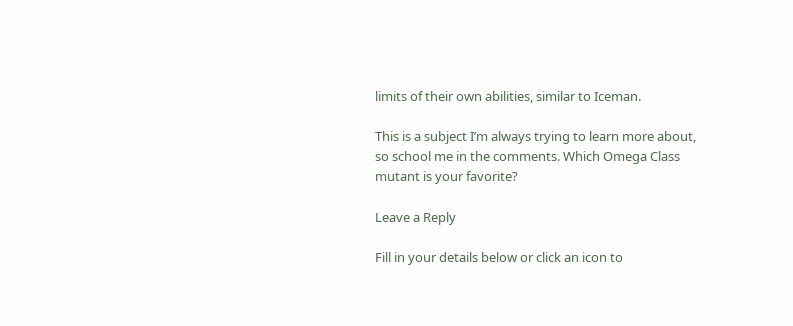limits of their own abilities, similar to Iceman.

This is a subject I’m always trying to learn more about, so school me in the comments. Which Omega Class mutant is your favorite?

Leave a Reply

Fill in your details below or click an icon to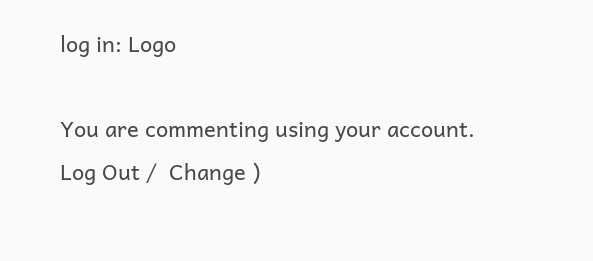log in: Logo

You are commenting using your account. Log Out /  Change )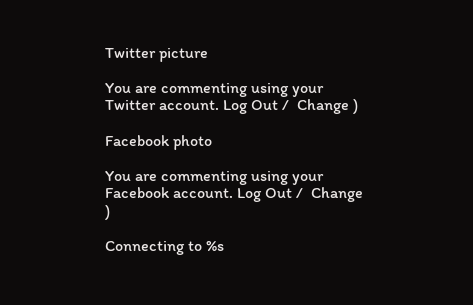Twitter picture

You are commenting using your Twitter account. Log Out /  Change )

Facebook photo

You are commenting using your Facebook account. Log Out /  Change )

Connecting to %s